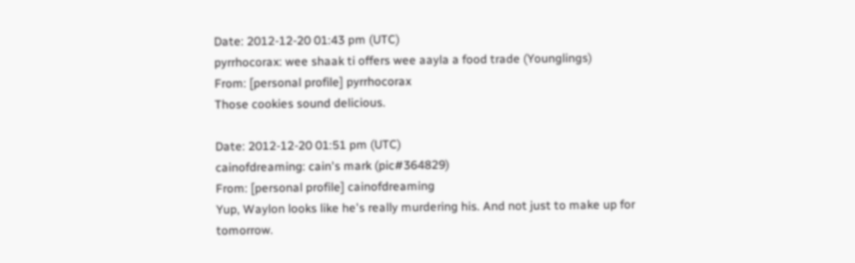Date: 2012-12-20 01:43 pm (UTC)
pyrrhocorax: wee shaak ti offers wee aayla a food trade (Younglings)
From: [personal profile] pyrrhocorax
Those cookies sound delicious.

Date: 2012-12-20 01:51 pm (UTC)
cainofdreaming: cain's mark (pic#364829)
From: [personal profile] cainofdreaming
Yup, Waylon looks like he's really murdering his. And not just to make up for tomorrow.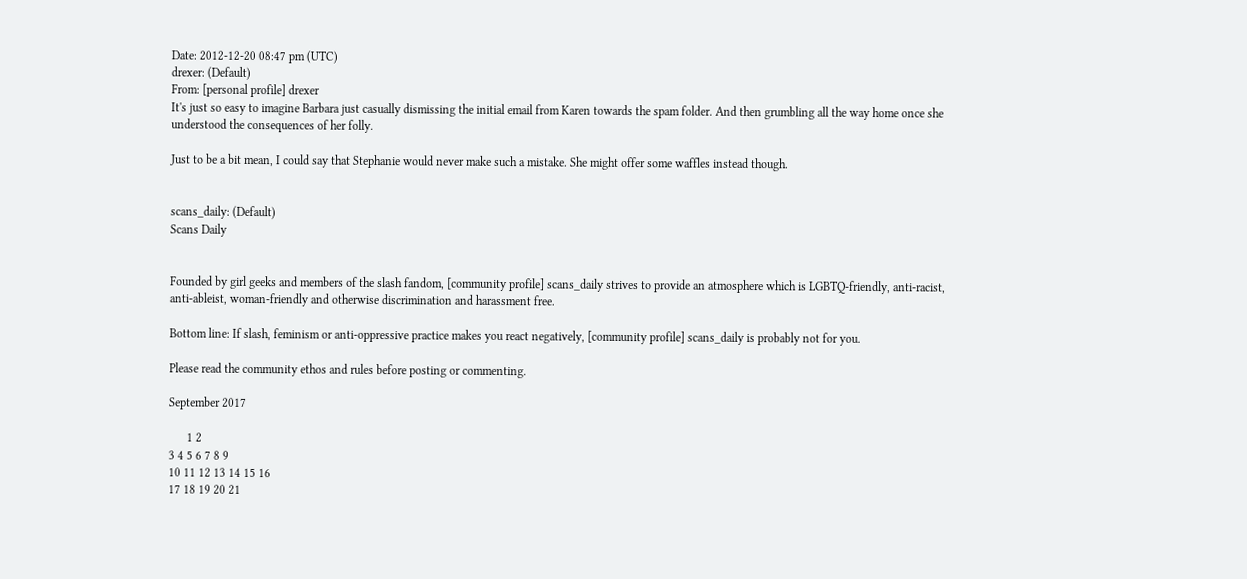Date: 2012-12-20 08:47 pm (UTC)
drexer: (Default)
From: [personal profile] drexer
It's just so easy to imagine Barbara just casually dismissing the initial email from Karen towards the spam folder. And then grumbling all the way home once she understood the consequences of her folly.

Just to be a bit mean, I could say that Stephanie would never make such a mistake. She might offer some waffles instead though.


scans_daily: (Default)
Scans Daily


Founded by girl geeks and members of the slash fandom, [community profile] scans_daily strives to provide an atmosphere which is LGBTQ-friendly, anti-racist, anti-ableist, woman-friendly and otherwise discrimination and harassment free.

Bottom line: If slash, feminism or anti-oppressive practice makes you react negatively, [community profile] scans_daily is probably not for you.

Please read the community ethos and rules before posting or commenting.

September 2017

      1 2
3 4 5 6 7 8 9
10 11 12 13 14 15 16
17 18 19 20 21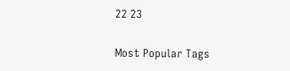22 23

Most Popular Tags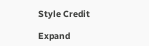Style Credit

Expand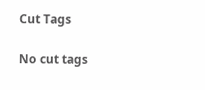Cut Tags

No cut tags